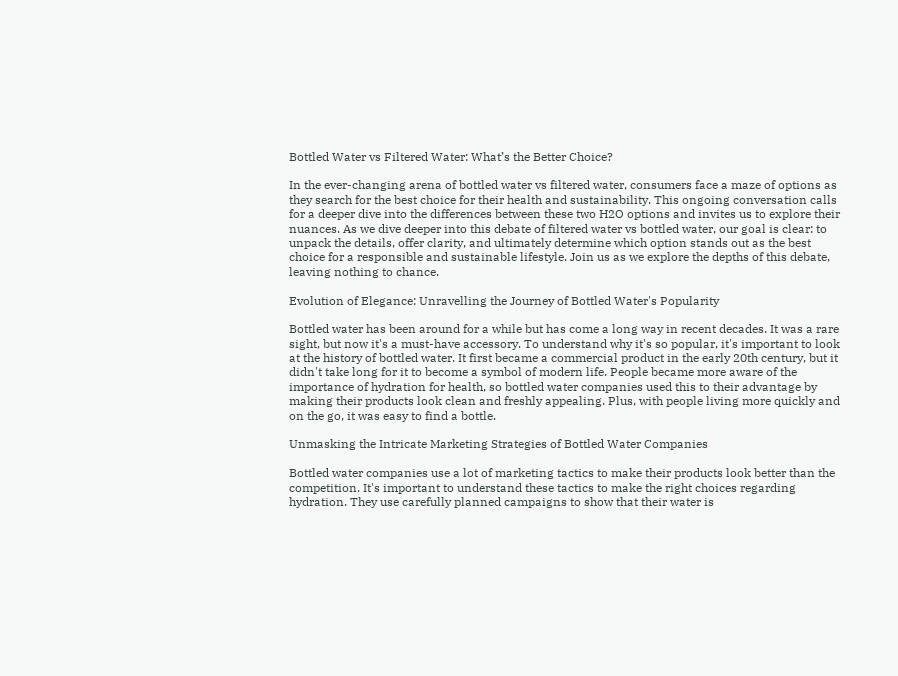Bottled Water vs Filtered Water: What’s the Better Choice?

In the ever-changing arena of bottled water vs filtered water, consumers face a maze of options as they search for the best choice for their health and sustainability. This ongoing conversation calls for a deeper dive into the differences between these two H2O options and invites us to explore their nuances. As we dive deeper into this debate of filtered water vs bottled water, our goal is clear: to unpack the details, offer clarity, and ultimately determine which option stands out as the best choice for a responsible and sustainable lifestyle. Join us as we explore the depths of this debate, leaving nothing to chance.

Evolution of Elegance: Unravelling the Journey of Bottled Water's Popularity

Bottled water has been around for a while but has come a long way in recent decades. It was a rare sight, but now it's a must-have accessory. To understand why it's so popular, it's important to look at the history of bottled water. It first became a commercial product in the early 20th century, but it didn't take long for it to become a symbol of modern life. People became more aware of the importance of hydration for health, so bottled water companies used this to their advantage by making their products look clean and freshly appealing. Plus, with people living more quickly and on the go, it was easy to find a bottle.

Unmasking the Intricate Marketing Strategies of Bottled Water Companies

Bottled water companies use a lot of marketing tactics to make their products look better than the competition. It's important to understand these tactics to make the right choices regarding hydration. They use carefully planned campaigns to show that their water is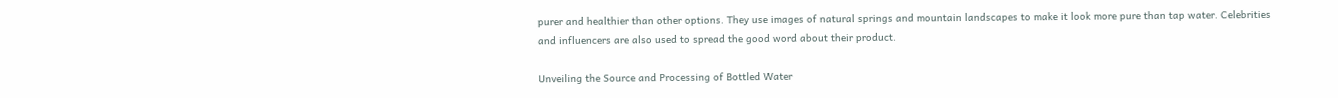purer and healthier than other options. They use images of natural springs and mountain landscapes to make it look more pure than tap water. Celebrities and influencers are also used to spread the good word about their product.

Unveiling the Source and Processing of Bottled Water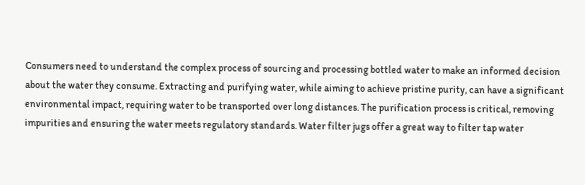Consumers need to understand the complex process of sourcing and processing bottled water to make an informed decision about the water they consume. Extracting and purifying water, while aiming to achieve pristine purity, can have a significant environmental impact, requiring water to be transported over long distances. The purification process is critical, removing impurities and ensuring the water meets regulatory standards. Water filter jugs offer a great way to filter tap water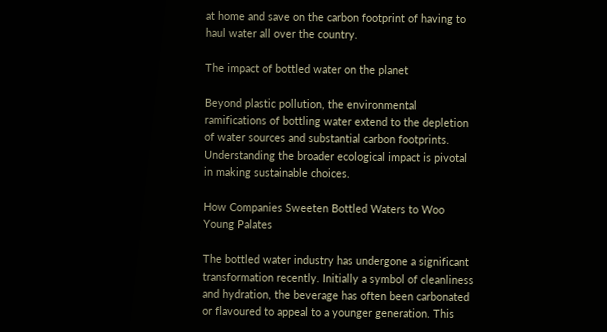at home and save on the carbon footprint of having to haul water all over the country.

The impact of bottled water on the planet

Beyond plastic pollution, the environmental ramifications of bottling water extend to the depletion of water sources and substantial carbon footprints. Understanding the broader ecological impact is pivotal in making sustainable choices.

How Companies Sweeten Bottled Waters to Woo Young Palates

The bottled water industry has undergone a significant transformation recently. Initially a symbol of cleanliness and hydration, the beverage has often been carbonated or flavoured to appeal to a younger generation. This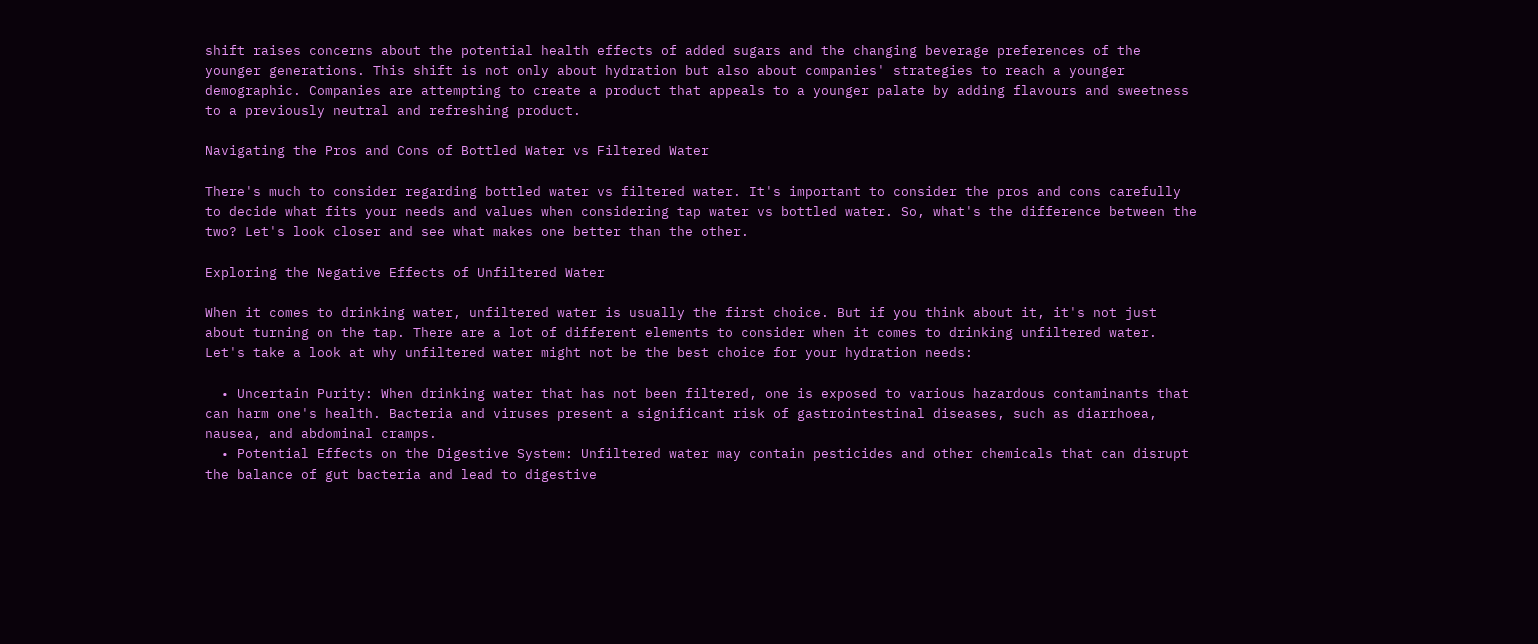shift raises concerns about the potential health effects of added sugars and the changing beverage preferences of the younger generations. This shift is not only about hydration but also about companies' strategies to reach a younger demographic. Companies are attempting to create a product that appeals to a younger palate by adding flavours and sweetness to a previously neutral and refreshing product.

Navigating the Pros and Cons of Bottled Water vs Filtered Water

There's much to consider regarding bottled water vs filtered water. It's important to consider the pros and cons carefully to decide what fits your needs and values when considering tap water vs bottled water. So, what's the difference between the two? Let's look closer and see what makes one better than the other.

Exploring the Negative Effects of Unfiltered Water

When it comes to drinking water, unfiltered water is usually the first choice. But if you think about it, it's not just about turning on the tap. There are a lot of different elements to consider when it comes to drinking unfiltered water. Let's take a look at why unfiltered water might not be the best choice for your hydration needs:

  • Uncertain Purity: When drinking water that has not been filtered, one is exposed to various hazardous contaminants that can harm one's health. Bacteria and viruses present a significant risk of gastrointestinal diseases, such as diarrhoea, nausea, and abdominal cramps.
  • Potential Effects on the Digestive System: Unfiltered water may contain pesticides and other chemicals that can disrupt the balance of gut bacteria and lead to digestive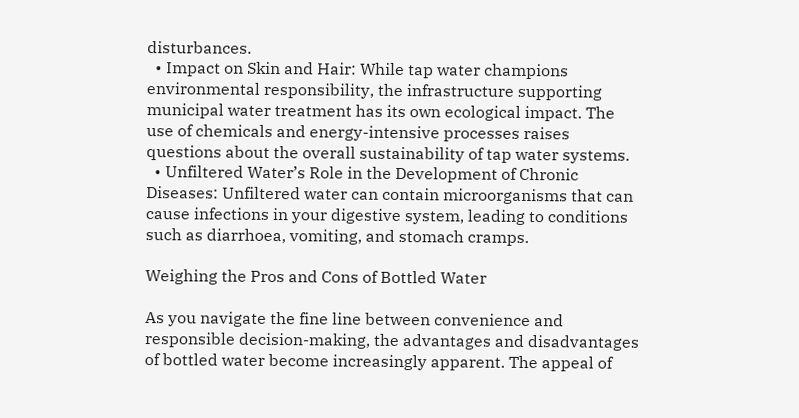disturbances.
  • Impact on Skin and Hair: While tap water champions environmental responsibility, the infrastructure supporting municipal water treatment has its own ecological impact. The use of chemicals and energy-intensive processes raises questions about the overall sustainability of tap water systems.
  • Unfiltered Water’s Role in the Development of Chronic Diseases: Unfiltered water can contain microorganisms that can cause infections in your digestive system, leading to conditions such as diarrhoea, vomiting, and stomach cramps.

Weighing the Pros and Cons of Bottled Water

As you navigate the fine line between convenience and responsible decision-making, the advantages and disadvantages of bottled water become increasingly apparent. The appeal of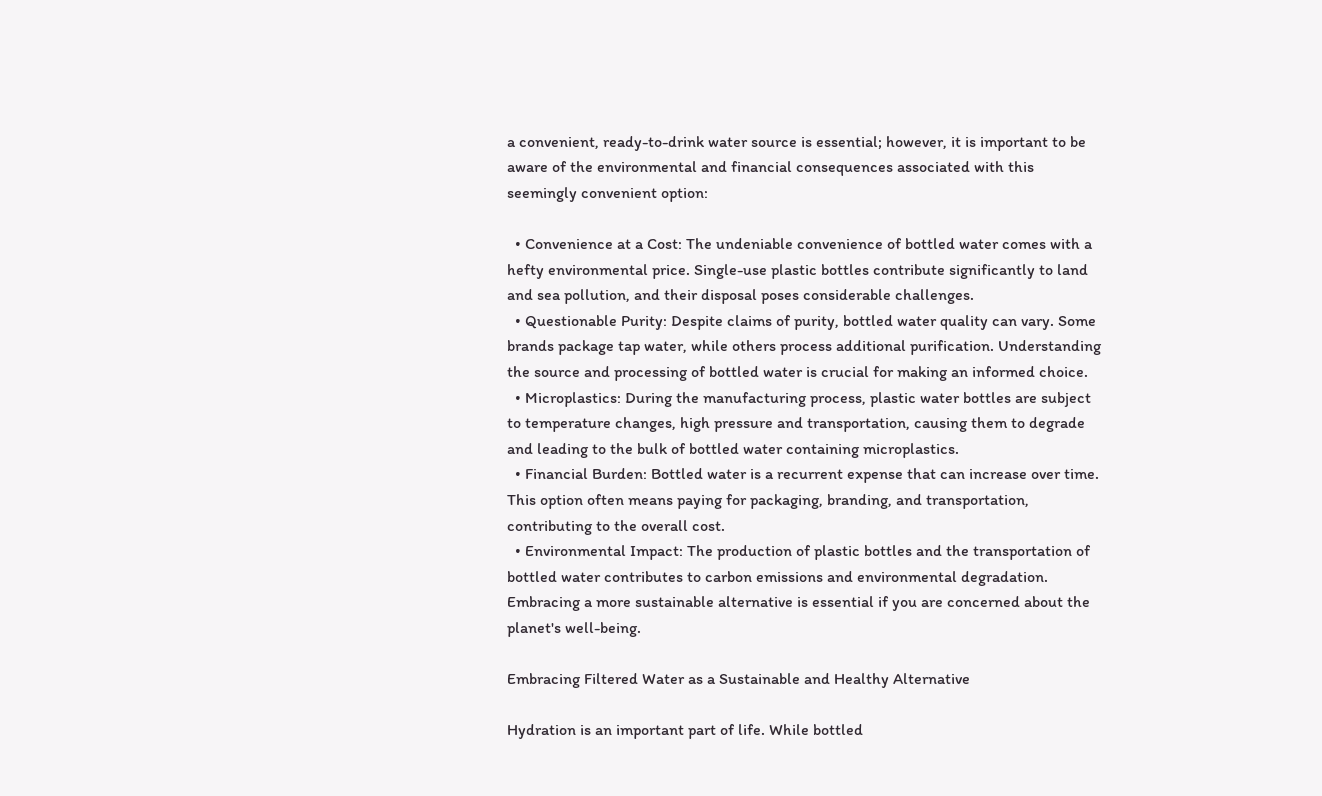a convenient, ready-to-drink water source is essential; however, it is important to be aware of the environmental and financial consequences associated with this seemingly convenient option:

  • Convenience at a Cost: The undeniable convenience of bottled water comes with a hefty environmental price. Single-use plastic bottles contribute significantly to land and sea pollution, and their disposal poses considerable challenges.
  • Questionable Purity: Despite claims of purity, bottled water quality can vary. Some brands package tap water, while others process additional purification. Understanding the source and processing of bottled water is crucial for making an informed choice.
  • Microplastics: During the manufacturing process, plastic water bottles are subject to temperature changes, high pressure and transportation, causing them to degrade and leading to the bulk of bottled water containing microplastics.
  • Financial Burden: Bottled water is a recurrent expense that can increase over time. This option often means paying for packaging, branding, and transportation, contributing to the overall cost.
  • Environmental Impact: The production of plastic bottles and the transportation of bottled water contributes to carbon emissions and environmental degradation. Embracing a more sustainable alternative is essential if you are concerned about the planet's well-being.

Embracing Filtered Water as a Sustainable and Healthy Alternative

Hydration is an important part of life. While bottled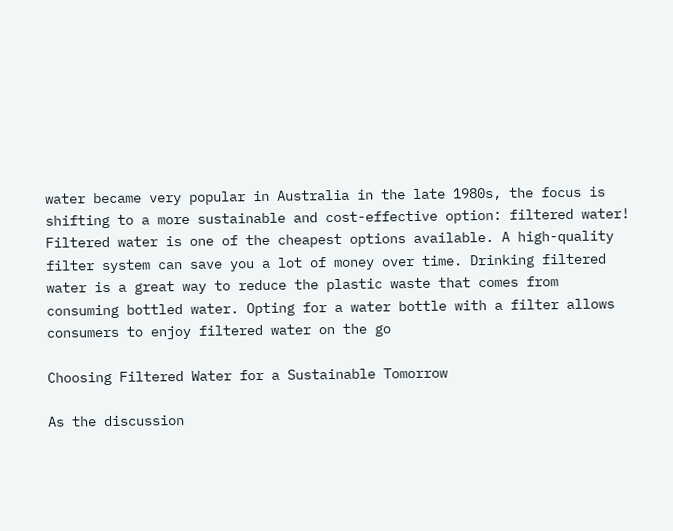water became very popular in Australia in the late 1980s, the focus is shifting to a more sustainable and cost-effective option: filtered water! Filtered water is one of the cheapest options available. A high-quality filter system can save you a lot of money over time. Drinking filtered water is a great way to reduce the plastic waste that comes from consuming bottled water. Opting for a water bottle with a filter allows consumers to enjoy filtered water on the go

Choosing Filtered Water for a Sustainable Tomorrow

As the discussion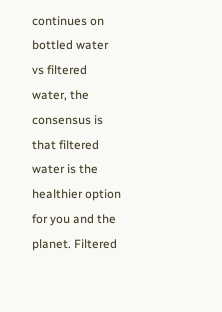continues on bottled water vs filtered water, the consensus is that filtered water is the healthier option for you and the planet. Filtered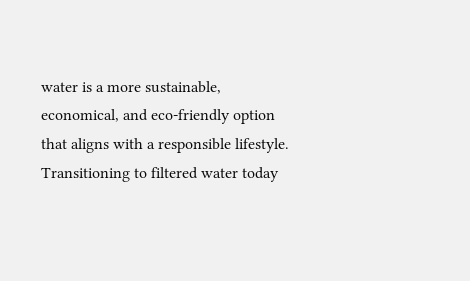water is a more sustainable, economical, and eco-friendly option that aligns with a responsible lifestyle. Transitioning to filtered water today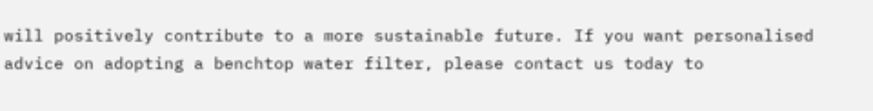will positively contribute to a more sustainable future. If you want personalised advice on adopting a benchtop water filter, please contact us today to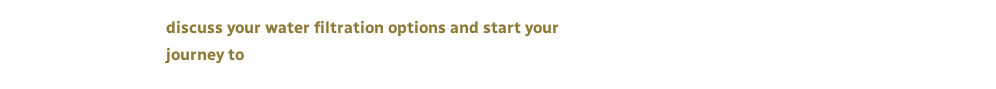discuss your water filtration options and start your journey to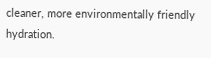cleaner, more environmentally friendly hydration.